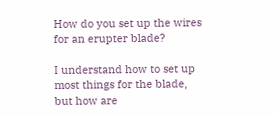How do you set up the wires for an erupter blade?

I understand how to set up most things for the blade, but how are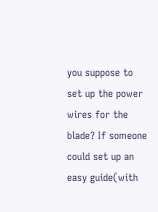you suppose to set up the power wires for the blade? If someone could set up an easy guide(with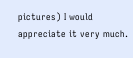pictures) I would appreciate it very much.